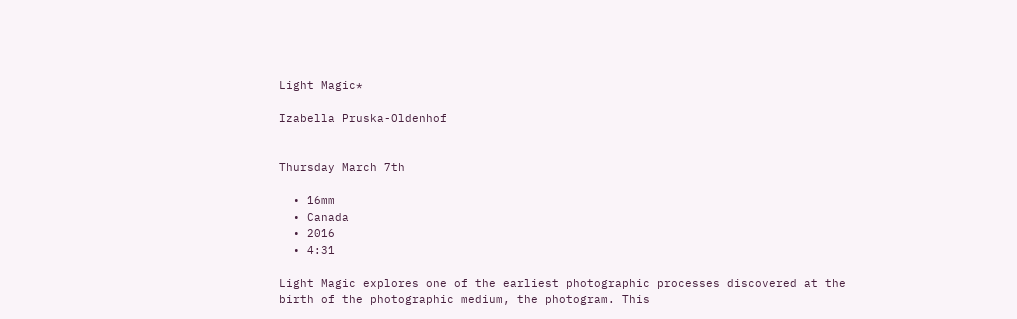Light Magic*

Izabella Pruska-Oldenhof


Thursday March 7th

  • 16mm
  • Canada
  • 2016
  • 4:31

Light Magic explores one of the earliest photographic processes discovered at the birth of the photographic medium, the photogram. This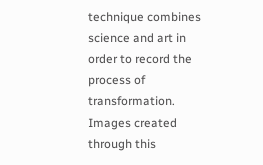technique combines science and art in order to record the process of transformation. Images created through this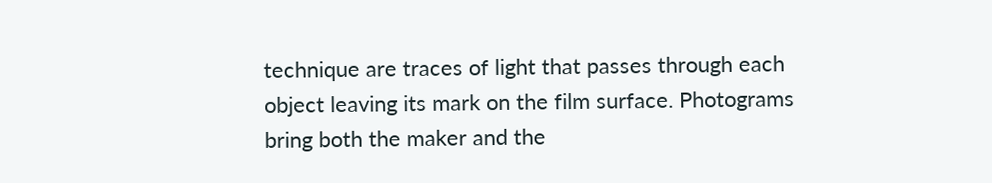technique are traces of light that passes through each object leaving its mark on the film surface. Photograms bring both the maker and the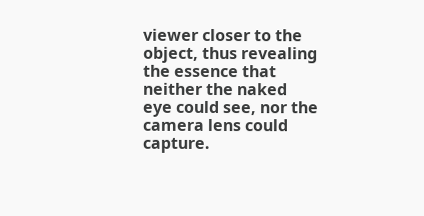viewer closer to the object, thus revealing the essence that neither the naked eye could see, nor the camera lens could capture.